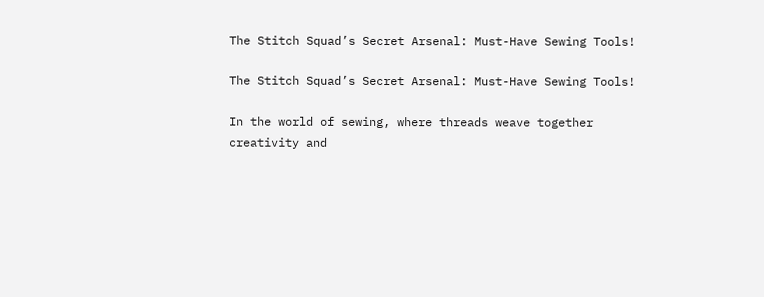The Stitch Squad’s Secret Arsenal: Must-Have Sewing Tools!

The Stitch Squad’s Secret Arsenal: Must-Have Sewing Tools!

In the world of sewing, where threads weave together creativity and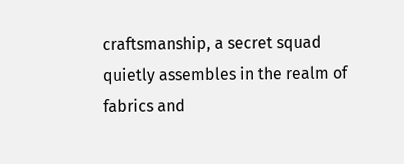craftsmanship, a secret squad quietly assembles in the realm of fabrics and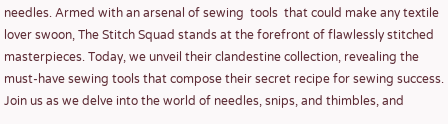needles. Armed with an arsenal of sewing  tools  that could make any textile lover swoon, The Stitch Squad stands at the forefront of flawlessly stitched masterpieces. Today, we unveil their clandestine collection, revealing the must-have sewing tools that compose their secret recipe for sewing success. Join us as we delve into the world of needles, snips, and thimbles, and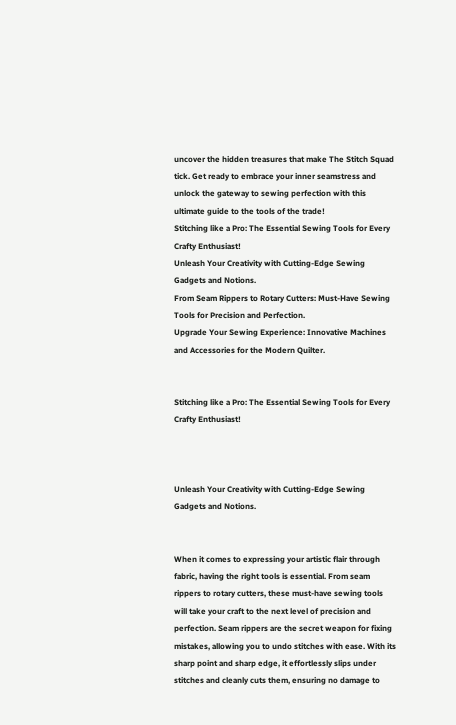uncover the hidden treasures that make The Stitch Squad tick. Get ready to embrace your inner seamstress and unlock the gateway to sewing perfection with this ultimate guide to the tools of the trade!
Stitching like a Pro: The Essential Sewing Tools for Every Crafty Enthusiast!
Unleash Your Creativity with Cutting-Edge Sewing Gadgets and Notions.
From Seam Rippers to Rotary Cutters: Must-Have Sewing Tools for Precision and Perfection.
Upgrade Your Sewing Experience: Innovative Machines and Accessories for the Modern Quilter.


Stitching like a Pro: The Essential Sewing Tools for Every Crafty Enthusiast!



Unleash Your Creativity with Cutting-Edge Sewing Gadgets and Notions.


When it comes to expressing your artistic flair through fabric, having the right tools is essential. From seam rippers to rotary cutters, these must-have sewing tools will take your craft to the next level of precision and perfection. Seam rippers are the secret weapon for fixing mistakes, allowing you to undo stitches with ease. With its sharp point and sharp edge, it effortlessly slips under stitches and cleanly cuts them, ensuring no damage to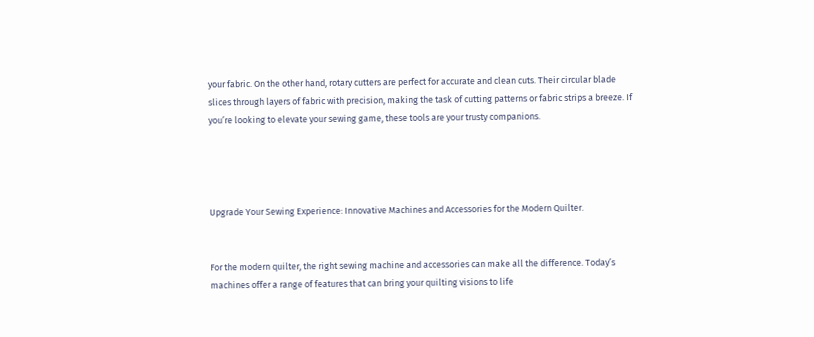your fabric. On the other hand, rotary cutters are perfect for accurate and clean cuts. Their circular blade slices through layers of fabric with precision, making the task of cutting patterns or fabric strips a breeze. If you’re looking to elevate your sewing game, these tools are your trusty companions.




Upgrade Your Sewing Experience: Innovative Machines and Accessories for the Modern Quilter.


For the modern quilter, the right sewing machine and accessories can make all the difference. Today’s machines offer a range of features that can bring your quilting visions to life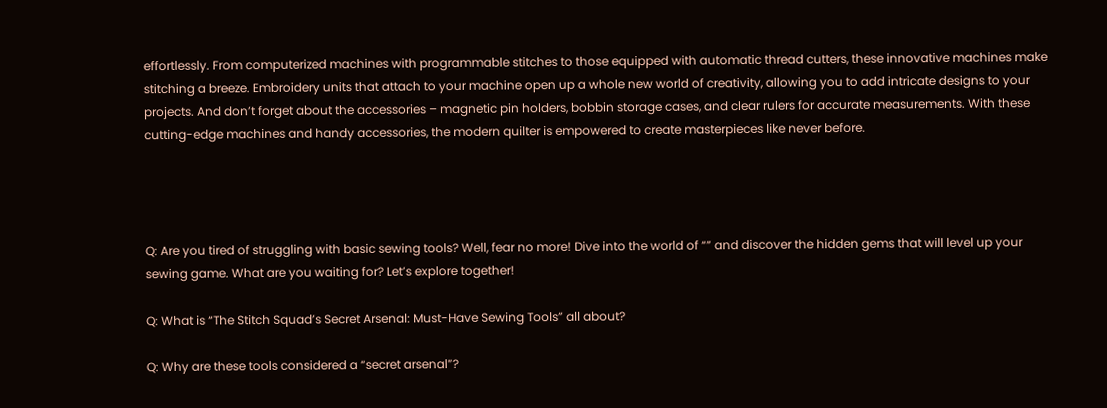effortlessly. From computerized machines with programmable stitches to those equipped with automatic thread cutters, these innovative machines make stitching a breeze. Embroidery units that attach to your machine open up a whole new world of creativity, allowing you to add intricate designs to your projects. And don’t forget about the accessories – magnetic pin holders, bobbin storage cases, and clear rulers for accurate measurements. With these cutting-edge machines and handy accessories, the modern quilter is empowered to create masterpieces like never before.




Q: Are you tired of struggling with basic sewing tools? Well, fear no more! Dive into the world of “” and discover the hidden gems that will level up your sewing game. What are you waiting for? Let’s explore together!

Q: What is “The Stitch Squad’s Secret Arsenal: Must-Have Sewing Tools” all about?

Q: Why are these tools considered a “secret arsenal”?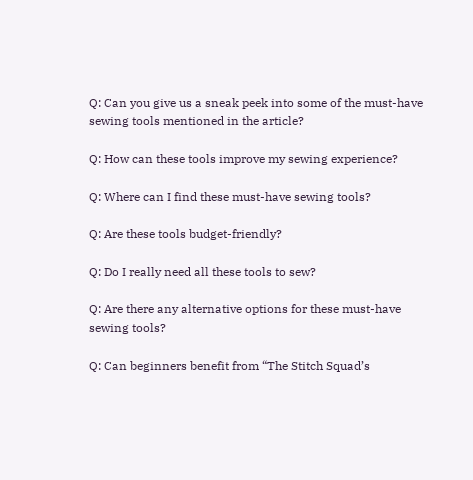Q: Can you give us a sneak peek into some of the must-have sewing tools mentioned in the article?

Q: How can these tools improve my sewing experience?

Q: Where can I find these must-have sewing tools?

Q: Are these tools budget-friendly?

Q: Do I really need all these tools to sew?

Q: Are there any alternative options for these must-have sewing tools?

Q: Can beginners benefit from “The Stitch Squad’s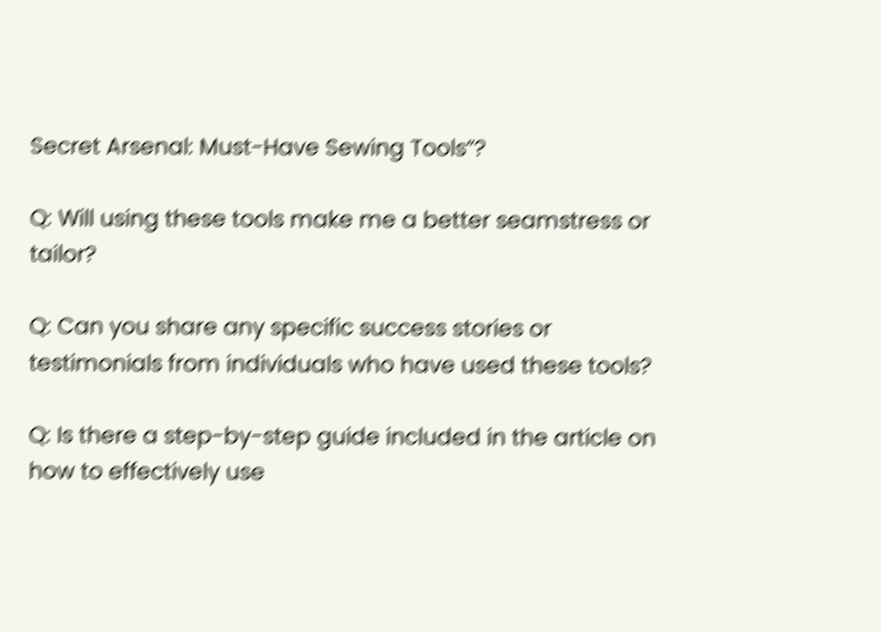Secret Arsenal: Must-Have Sewing Tools”?

Q: Will using these tools make me a better seamstress or tailor?

Q: Can you share any specific success stories or testimonials from individuals who have used these tools?

Q: Is there a step-by-step guide included in the article on how to effectively use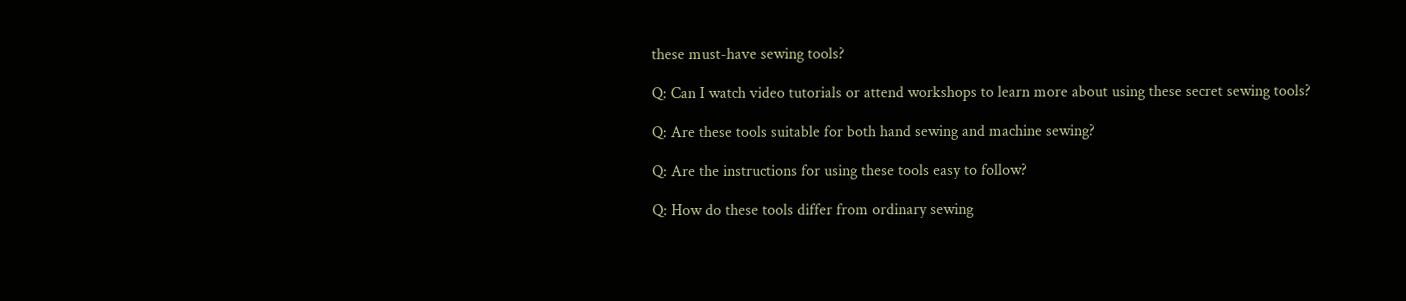these must-have sewing tools?

Q: Can I watch video tutorials or attend workshops to learn more about using these secret sewing tools?

Q: Are these tools suitable for both hand sewing and machine sewing?

Q: Are the instructions for using these tools easy to follow?

Q: How do these tools differ from ordinary sewing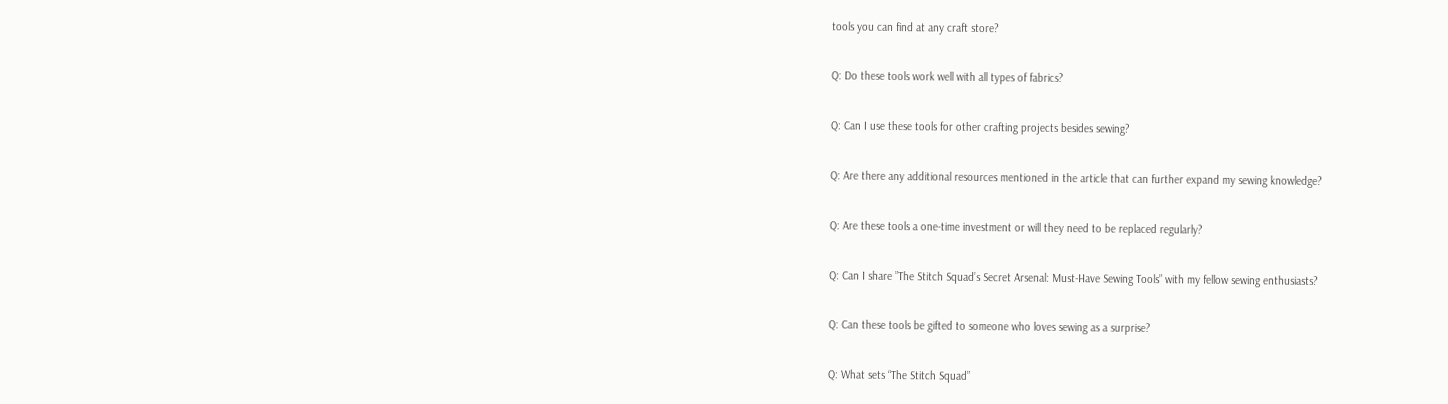tools you can find at any craft store?

Q: Do these tools work well with all types of fabrics?

Q: Can I use these tools for other crafting projects besides sewing?

Q: Are there any additional resources mentioned in the article that can further expand my sewing knowledge?

Q: Are these tools a one-time investment or will they need to be replaced regularly?

Q: Can I share ”The Stitch Squad’s Secret Arsenal: Must-Have Sewing Tools” with my fellow sewing enthusiasts?

Q: Can these tools be gifted to someone who loves sewing as a surprise?

Q: What sets “The Stitch Squad”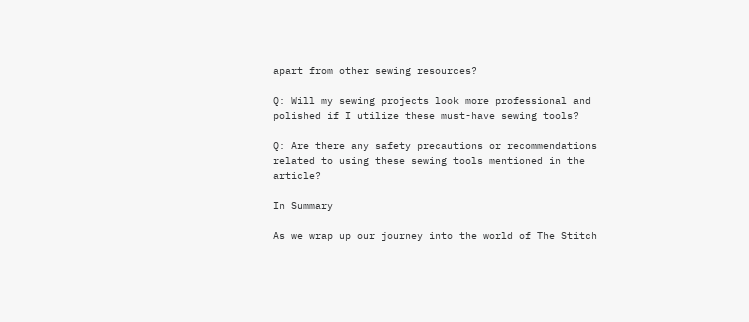apart from other sewing resources?

Q: Will my sewing projects look more professional and polished if I utilize these must-have sewing tools?

Q: Are there any safety precautions or recommendations related to using these sewing tools mentioned in the article?

In Summary

As we wrap up our journey into the world of The Stitch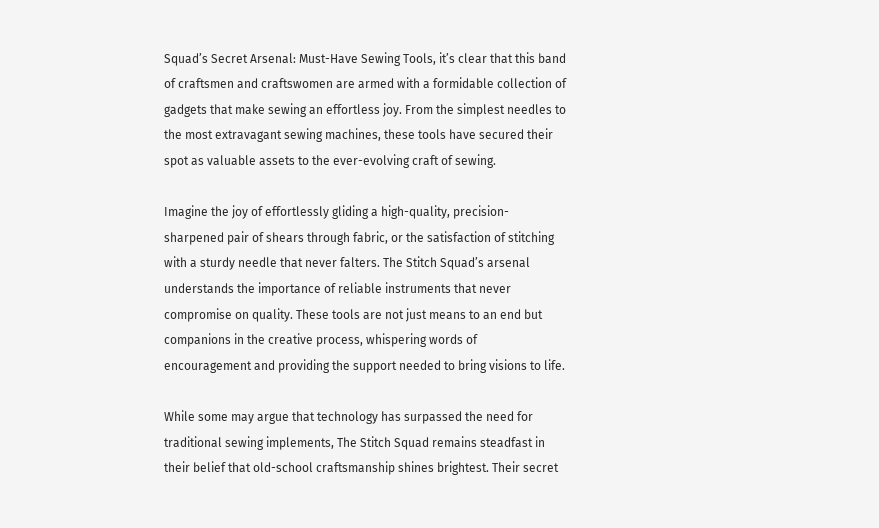Squad’s Secret Arsenal: Must-Have Sewing Tools, it’s clear that this band of craftsmen and craftswomen are armed with a formidable collection of gadgets that make sewing an effortless joy. From the simplest needles to the most extravagant sewing machines, these tools have secured their spot as valuable assets to the ever-evolving craft of sewing.

Imagine the joy of effortlessly gliding a high-quality, precision-sharpened pair of shears through fabric, or the satisfaction of stitching with a sturdy needle that never falters. The Stitch Squad’s arsenal understands the importance of reliable instruments that never compromise on quality. These tools are not just means to an end but companions in the creative process, whispering words of encouragement and providing the support needed to bring visions to life.

While some may argue that technology has surpassed the need for traditional sewing implements, The Stitch Squad remains steadfast in their belief that old-school craftsmanship shines brightest. Their secret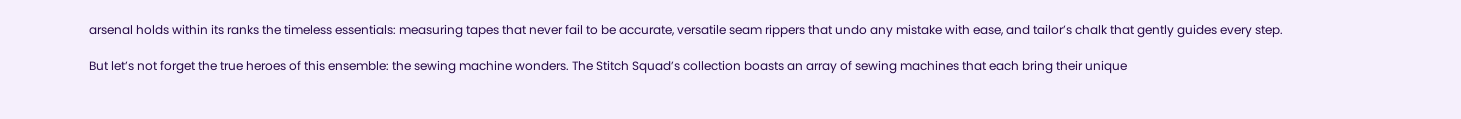arsenal holds within its ranks the timeless essentials: measuring tapes that never fail to be accurate, versatile seam rippers that undo any mistake with ease, and tailor’s chalk that gently guides every step.

But let’s not forget the true heroes of this ensemble: the sewing machine wonders. The Stitch Squad’s collection boasts an array of sewing machines that each bring their unique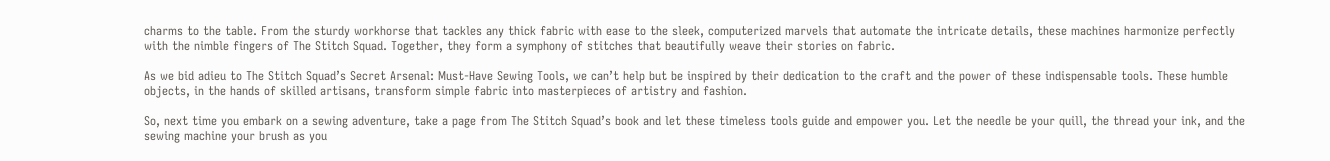charms to the table. From the sturdy workhorse that tackles any thick fabric with ease to the sleek, computerized marvels that automate the intricate details, these machines harmonize perfectly with the nimble fingers of The Stitch Squad. Together, they form a symphony of stitches that beautifully weave their stories on fabric.

As we bid adieu to The Stitch Squad’s Secret Arsenal: Must-Have Sewing Tools, we can’t help but be inspired by their dedication to the craft and the power of these indispensable tools. These humble objects, in the hands of skilled artisans, transform simple fabric into masterpieces of artistry and fashion.

So, next time you embark on a sewing adventure, take a page from The Stitch Squad’s book and let these timeless tools guide and empower you. Let the needle be your quill, the thread your ink, and the sewing machine your brush as you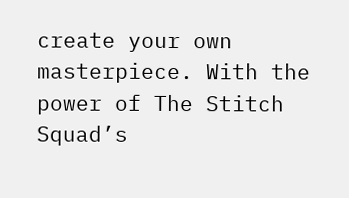create your own masterpiece. With the power of The Stitch Squad’s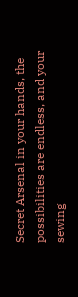Secret Arsenal in your hands, the possibilities are endless, and your sewing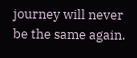journey will never be the same again.